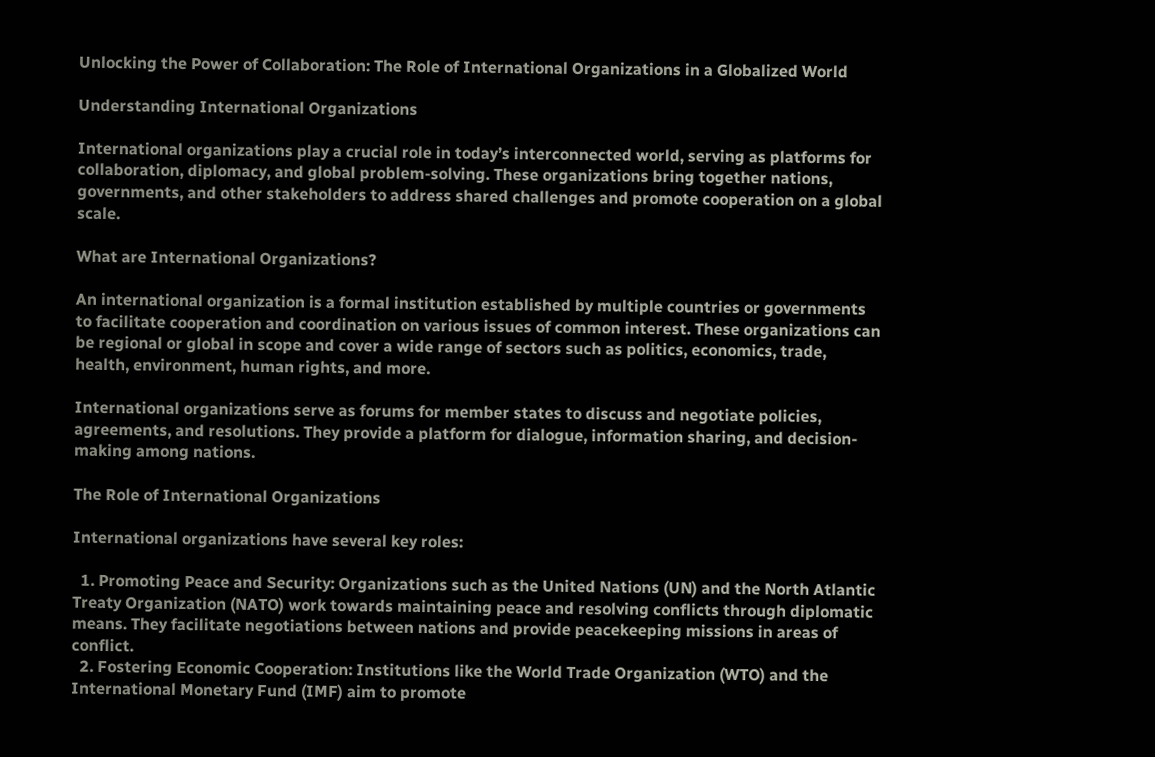Unlocking the Power of Collaboration: The Role of International Organizations in a Globalized World

Understanding International Organizations

International organizations play a crucial role in today’s interconnected world, serving as platforms for collaboration, diplomacy, and global problem-solving. These organizations bring together nations, governments, and other stakeholders to address shared challenges and promote cooperation on a global scale.

What are International Organizations?

An international organization is a formal institution established by multiple countries or governments to facilitate cooperation and coordination on various issues of common interest. These organizations can be regional or global in scope and cover a wide range of sectors such as politics, economics, trade, health, environment, human rights, and more.

International organizations serve as forums for member states to discuss and negotiate policies, agreements, and resolutions. They provide a platform for dialogue, information sharing, and decision-making among nations.

The Role of International Organizations

International organizations have several key roles:

  1. Promoting Peace and Security: Organizations such as the United Nations (UN) and the North Atlantic Treaty Organization (NATO) work towards maintaining peace and resolving conflicts through diplomatic means. They facilitate negotiations between nations and provide peacekeeping missions in areas of conflict.
  2. Fostering Economic Cooperation: Institutions like the World Trade Organization (WTO) and the International Monetary Fund (IMF) aim to promote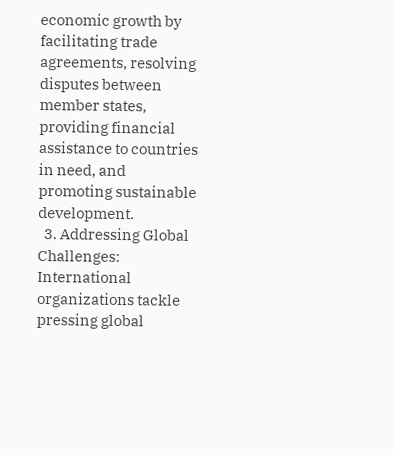economic growth by facilitating trade agreements, resolving disputes between member states, providing financial assistance to countries in need, and promoting sustainable development.
  3. Addressing Global Challenges: International organizations tackle pressing global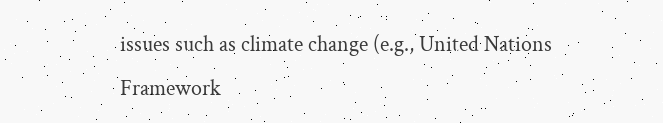issues such as climate change (e.g., United Nations Framework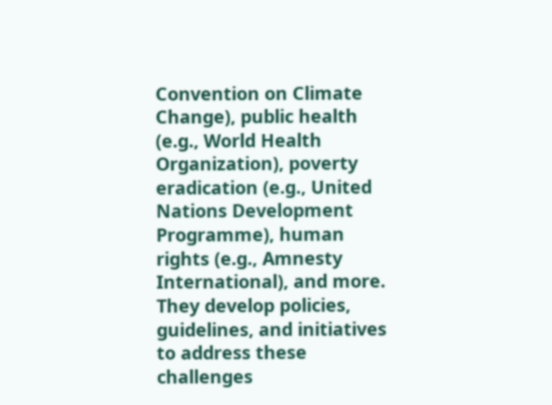Convention on Climate Change), public health (e.g., World Health Organization), poverty eradication (e.g., United Nations Development Programme), human rights (e.g., Amnesty International), and more. They develop policies, guidelines, and initiatives to address these challenges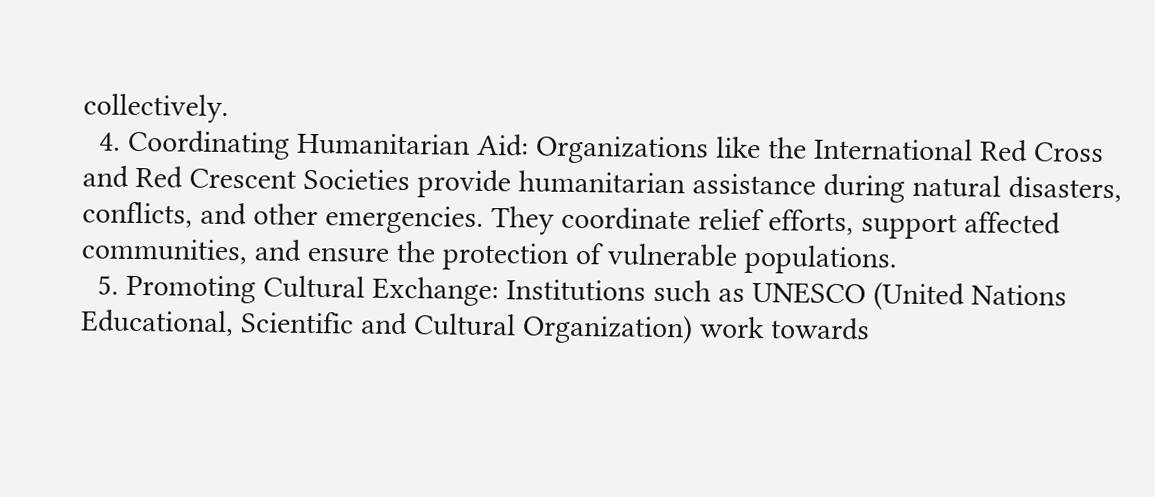collectively.
  4. Coordinating Humanitarian Aid: Organizations like the International Red Cross and Red Crescent Societies provide humanitarian assistance during natural disasters, conflicts, and other emergencies. They coordinate relief efforts, support affected communities, and ensure the protection of vulnerable populations.
  5. Promoting Cultural Exchange: Institutions such as UNESCO (United Nations Educational, Scientific and Cultural Organization) work towards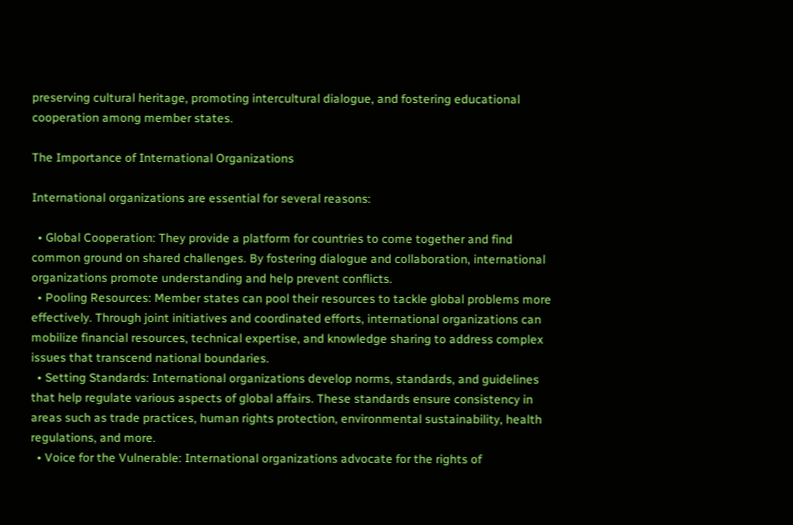preserving cultural heritage, promoting intercultural dialogue, and fostering educational cooperation among member states.

The Importance of International Organizations

International organizations are essential for several reasons:

  • Global Cooperation: They provide a platform for countries to come together and find common ground on shared challenges. By fostering dialogue and collaboration, international organizations promote understanding and help prevent conflicts.
  • Pooling Resources: Member states can pool their resources to tackle global problems more effectively. Through joint initiatives and coordinated efforts, international organizations can mobilize financial resources, technical expertise, and knowledge sharing to address complex issues that transcend national boundaries.
  • Setting Standards: International organizations develop norms, standards, and guidelines that help regulate various aspects of global affairs. These standards ensure consistency in areas such as trade practices, human rights protection, environmental sustainability, health regulations, and more.
  • Voice for the Vulnerable: International organizations advocate for the rights of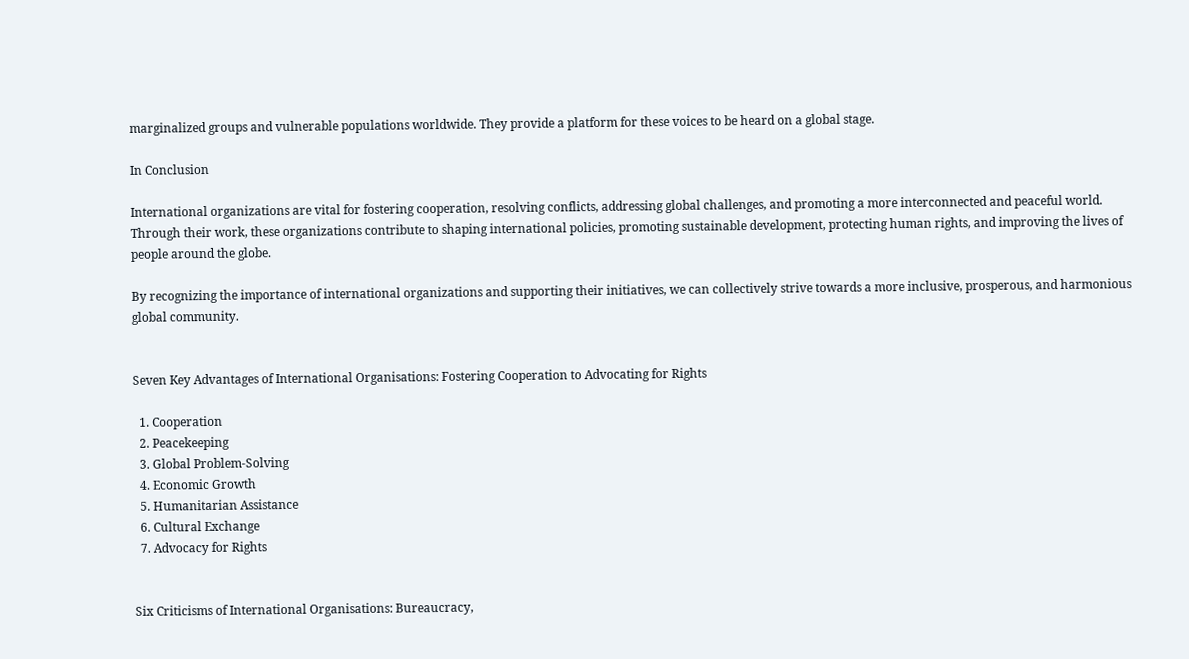marginalized groups and vulnerable populations worldwide. They provide a platform for these voices to be heard on a global stage.

In Conclusion

International organizations are vital for fostering cooperation, resolving conflicts, addressing global challenges, and promoting a more interconnected and peaceful world. Through their work, these organizations contribute to shaping international policies, promoting sustainable development, protecting human rights, and improving the lives of people around the globe.

By recognizing the importance of international organizations and supporting their initiatives, we can collectively strive towards a more inclusive, prosperous, and harmonious global community.


Seven Key Advantages of International Organisations: Fostering Cooperation to Advocating for Rights

  1. Cooperation
  2. Peacekeeping
  3. Global Problem-Solving
  4. Economic Growth
  5. Humanitarian Assistance
  6. Cultural Exchange
  7. Advocacy for Rights


Six Criticisms of International Organisations: Bureaucracy,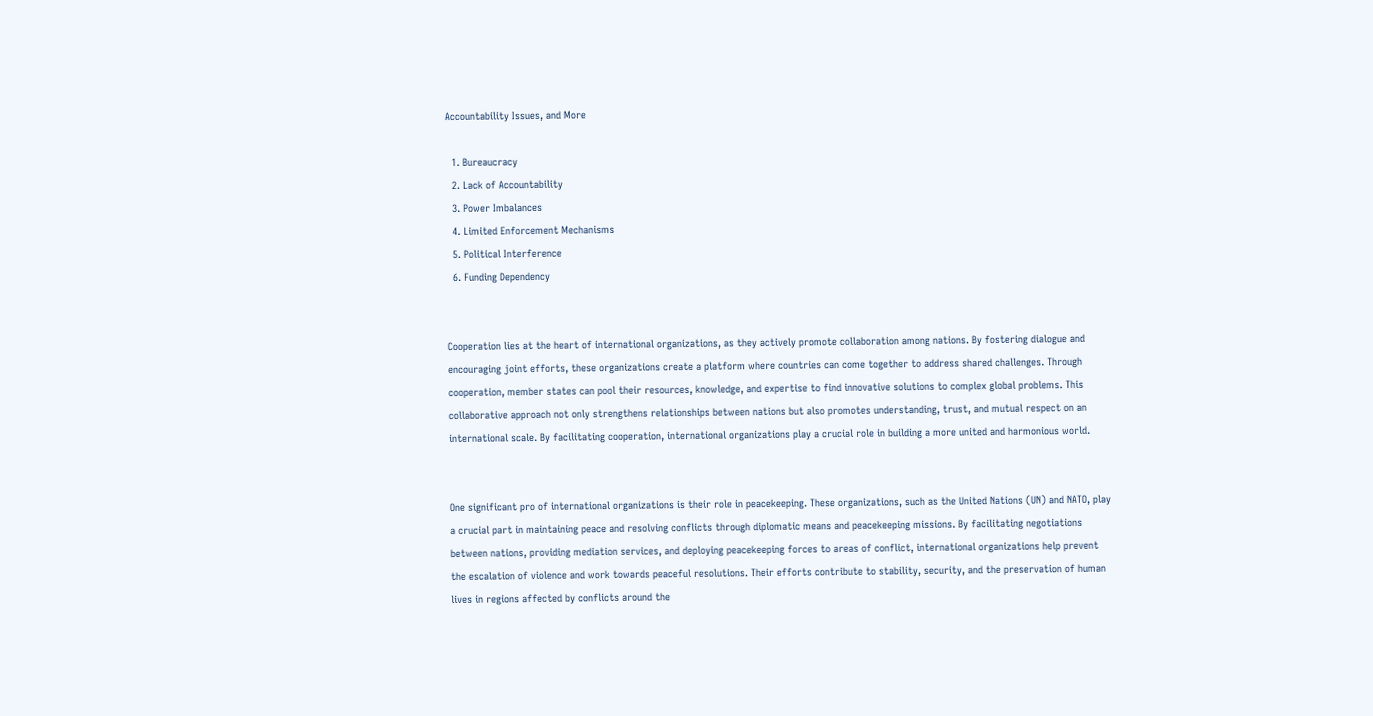Accountability Issues, and More

  1. Bureaucracy
  2. Lack of Accountability
  3. Power Imbalances
  4. Limited Enforcement Mechanisms
  5. Political Interference
  6. Funding Dependency


Cooperation lies at the heart of international organizations, as they actively promote collaboration among nations. By fostering dialogue and encouraging joint efforts, these organizations create a platform where countries can come together to address shared challenges. Through cooperation, member states can pool their resources, knowledge, and expertise to find innovative solutions to complex global problems. This collaborative approach not only strengthens relationships between nations but also promotes understanding, trust, and mutual respect on an international scale. By facilitating cooperation, international organizations play a crucial role in building a more united and harmonious world.


One significant pro of international organizations is their role in peacekeeping. These organizations, such as the United Nations (UN) and NATO, play a crucial part in maintaining peace and resolving conflicts through diplomatic means and peacekeeping missions. By facilitating negotiations between nations, providing mediation services, and deploying peacekeeping forces to areas of conflict, international organizations help prevent the escalation of violence and work towards peaceful resolutions. Their efforts contribute to stability, security, and the preservation of human lives in regions affected by conflicts around the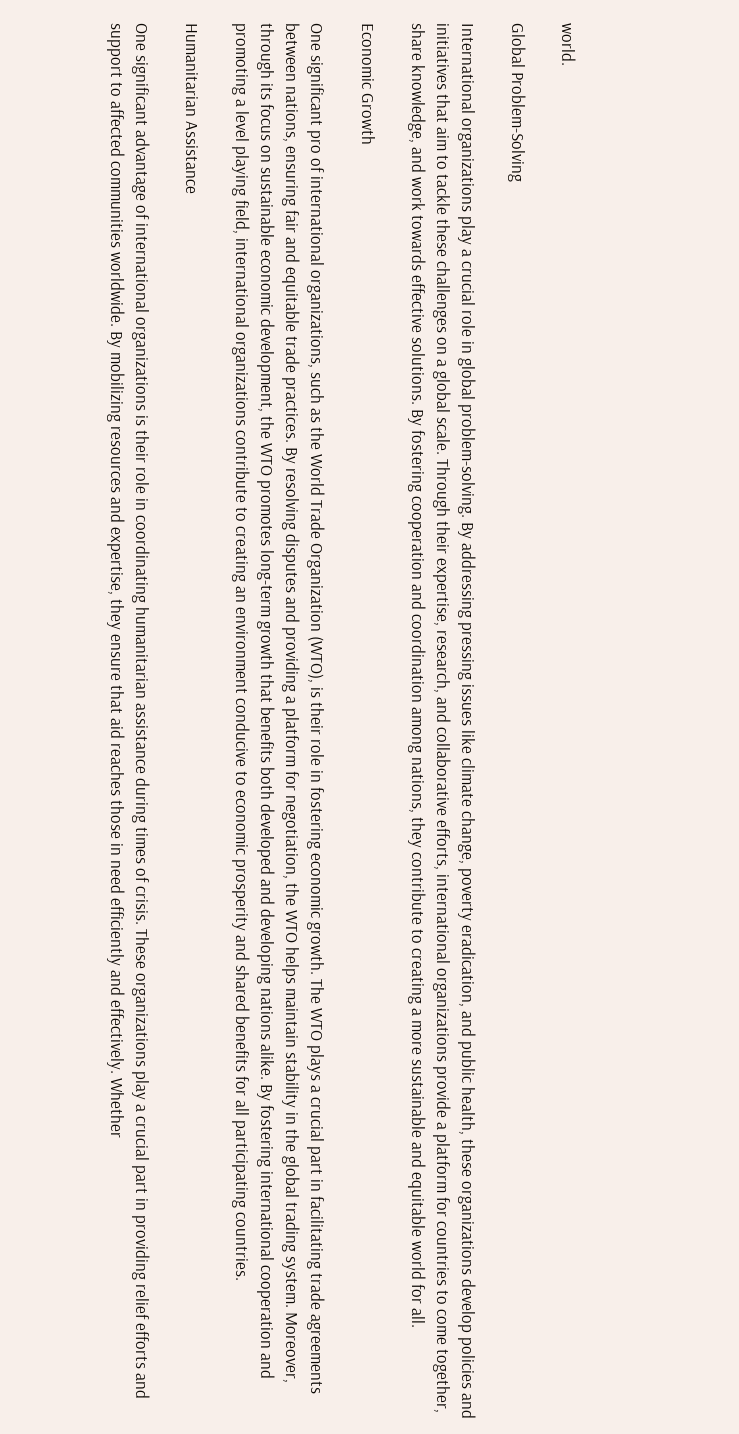world.

Global Problem-Solving

International organizations play a crucial role in global problem-solving. By addressing pressing issues like climate change, poverty eradication, and public health, these organizations develop policies and initiatives that aim to tackle these challenges on a global scale. Through their expertise, research, and collaborative efforts, international organizations provide a platform for countries to come together, share knowledge, and work towards effective solutions. By fostering cooperation and coordination among nations, they contribute to creating a more sustainable and equitable world for all.

Economic Growth

One significant pro of international organizations, such as the World Trade Organization (WTO), is their role in fostering economic growth. The WTO plays a crucial part in facilitating trade agreements between nations, ensuring fair and equitable trade practices. By resolving disputes and providing a platform for negotiation, the WTO helps maintain stability in the global trading system. Moreover, through its focus on sustainable economic development, the WTO promotes long-term growth that benefits both developed and developing nations alike. By fostering international cooperation and promoting a level playing field, international organizations contribute to creating an environment conducive to economic prosperity and shared benefits for all participating countries.

Humanitarian Assistance

One significant advantage of international organizations is their role in coordinating humanitarian assistance during times of crisis. These organizations play a crucial part in providing relief efforts and support to affected communities worldwide. By mobilizing resources and expertise, they ensure that aid reaches those in need efficiently and effectively. Whether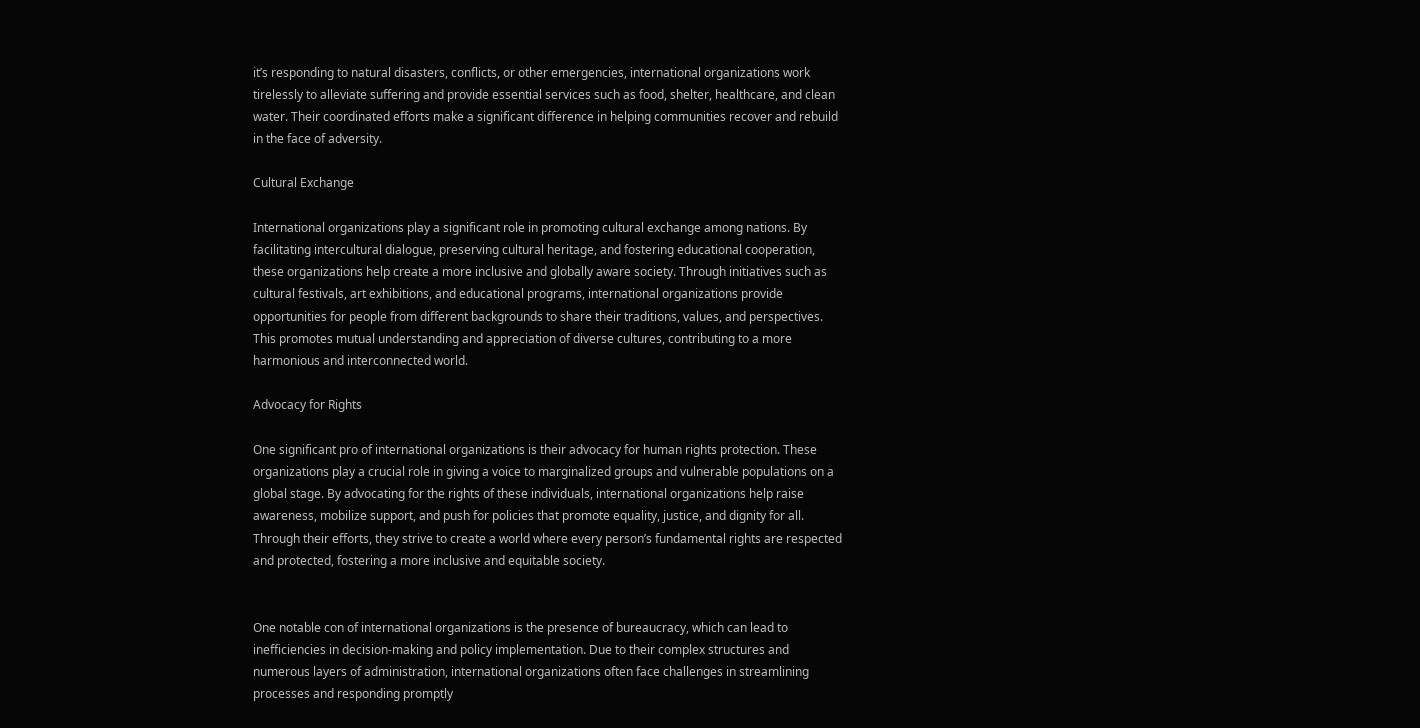it’s responding to natural disasters, conflicts, or other emergencies, international organizations work tirelessly to alleviate suffering and provide essential services such as food, shelter, healthcare, and clean water. Their coordinated efforts make a significant difference in helping communities recover and rebuild in the face of adversity.

Cultural Exchange

International organizations play a significant role in promoting cultural exchange among nations. By facilitating intercultural dialogue, preserving cultural heritage, and fostering educational cooperation, these organizations help create a more inclusive and globally aware society. Through initiatives such as cultural festivals, art exhibitions, and educational programs, international organizations provide opportunities for people from different backgrounds to share their traditions, values, and perspectives. This promotes mutual understanding and appreciation of diverse cultures, contributing to a more harmonious and interconnected world.

Advocacy for Rights

One significant pro of international organizations is their advocacy for human rights protection. These organizations play a crucial role in giving a voice to marginalized groups and vulnerable populations on a global stage. By advocating for the rights of these individuals, international organizations help raise awareness, mobilize support, and push for policies that promote equality, justice, and dignity for all. Through their efforts, they strive to create a world where every person’s fundamental rights are respected and protected, fostering a more inclusive and equitable society.


One notable con of international organizations is the presence of bureaucracy, which can lead to inefficiencies in decision-making and policy implementation. Due to their complex structures and numerous layers of administration, international organizations often face challenges in streamlining processes and responding promptly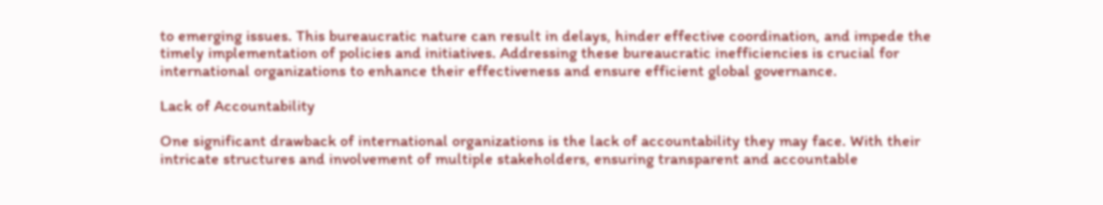to emerging issues. This bureaucratic nature can result in delays, hinder effective coordination, and impede the timely implementation of policies and initiatives. Addressing these bureaucratic inefficiencies is crucial for international organizations to enhance their effectiveness and ensure efficient global governance.

Lack of Accountability

One significant drawback of international organizations is the lack of accountability they may face. With their intricate structures and involvement of multiple stakeholders, ensuring transparent and accountable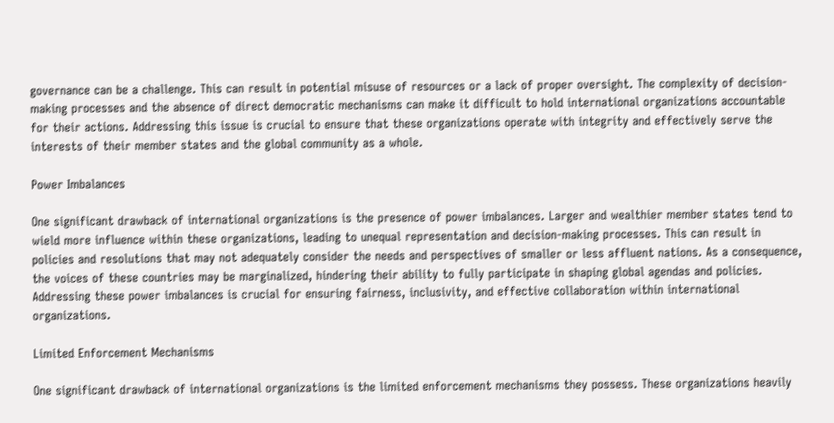governance can be a challenge. This can result in potential misuse of resources or a lack of proper oversight. The complexity of decision-making processes and the absence of direct democratic mechanisms can make it difficult to hold international organizations accountable for their actions. Addressing this issue is crucial to ensure that these organizations operate with integrity and effectively serve the interests of their member states and the global community as a whole.

Power Imbalances

One significant drawback of international organizations is the presence of power imbalances. Larger and wealthier member states tend to wield more influence within these organizations, leading to unequal representation and decision-making processes. This can result in policies and resolutions that may not adequately consider the needs and perspectives of smaller or less affluent nations. As a consequence, the voices of these countries may be marginalized, hindering their ability to fully participate in shaping global agendas and policies. Addressing these power imbalances is crucial for ensuring fairness, inclusivity, and effective collaboration within international organizations.

Limited Enforcement Mechanisms

One significant drawback of international organizations is the limited enforcement mechanisms they possess. These organizations heavily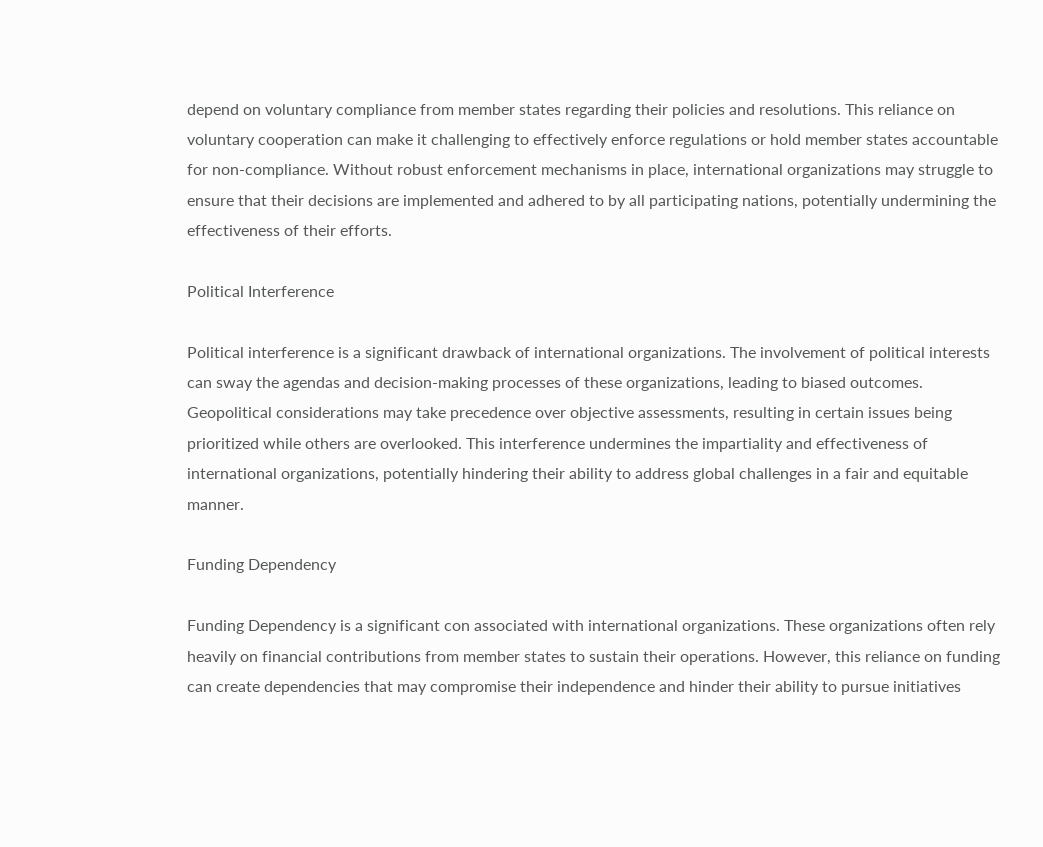depend on voluntary compliance from member states regarding their policies and resolutions. This reliance on voluntary cooperation can make it challenging to effectively enforce regulations or hold member states accountable for non-compliance. Without robust enforcement mechanisms in place, international organizations may struggle to ensure that their decisions are implemented and adhered to by all participating nations, potentially undermining the effectiveness of their efforts.

Political Interference

Political interference is a significant drawback of international organizations. The involvement of political interests can sway the agendas and decision-making processes of these organizations, leading to biased outcomes. Geopolitical considerations may take precedence over objective assessments, resulting in certain issues being prioritized while others are overlooked. This interference undermines the impartiality and effectiveness of international organizations, potentially hindering their ability to address global challenges in a fair and equitable manner.

Funding Dependency

Funding Dependency is a significant con associated with international organizations. These organizations often rely heavily on financial contributions from member states to sustain their operations. However, this reliance on funding can create dependencies that may compromise their independence and hinder their ability to pursue initiatives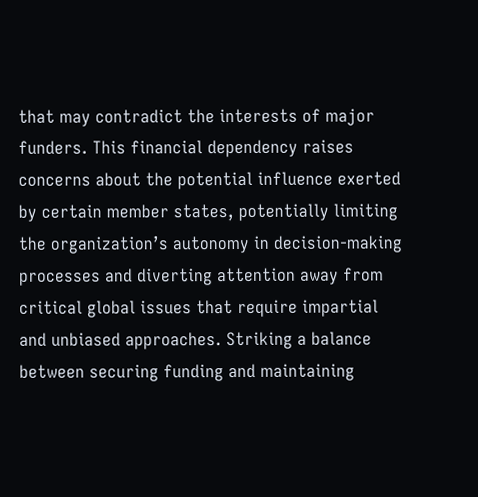that may contradict the interests of major funders. This financial dependency raises concerns about the potential influence exerted by certain member states, potentially limiting the organization’s autonomy in decision-making processes and diverting attention away from critical global issues that require impartial and unbiased approaches. Striking a balance between securing funding and maintaining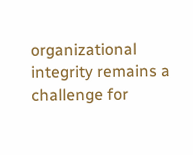organizational integrity remains a challenge for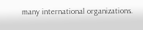many international organizations.